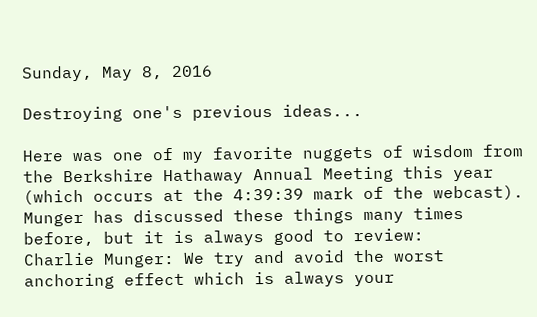Sunday, May 8, 2016

Destroying one's previous ideas...

Here was one of my favorite nuggets of wisdom from the Berkshire Hathaway Annual Meeting this year (which occurs at the 4:39:39 mark of the webcast). Munger has discussed these things many times before, but it is always good to review:
Charlie Munger: We try and avoid the worst anchoring effect which is always your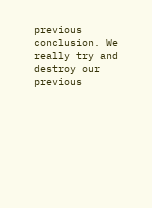previous conclusion. We really try and destroy our previous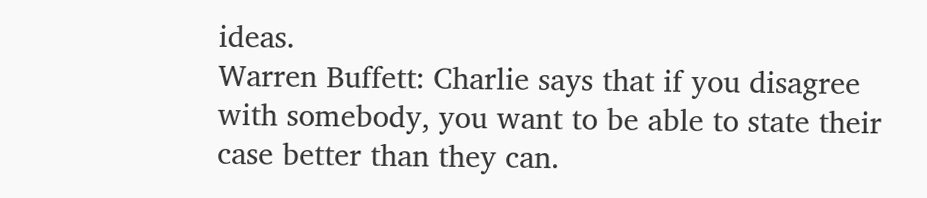ideas.
Warren Buffett: Charlie says that if you disagree with somebody, you want to be able to state their case better than they can.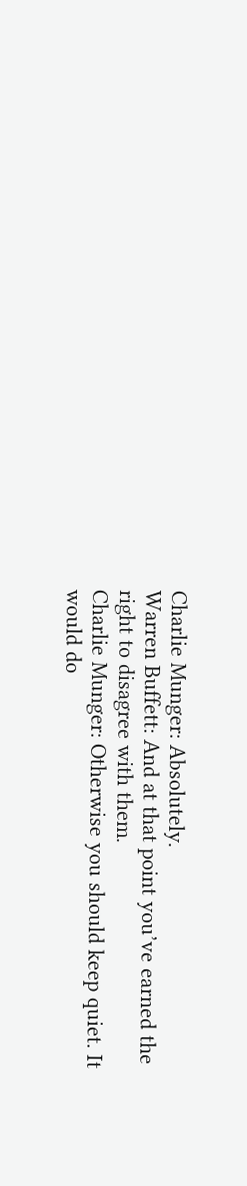Charlie Munger: Absolutely.
Warren Buffett: And at that point you’ve earned the right to disagree with them.
Charlie Munger: Otherwise you should keep quiet. It would do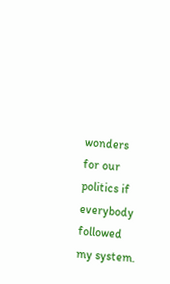wonders for our politics if everybody followed my system.